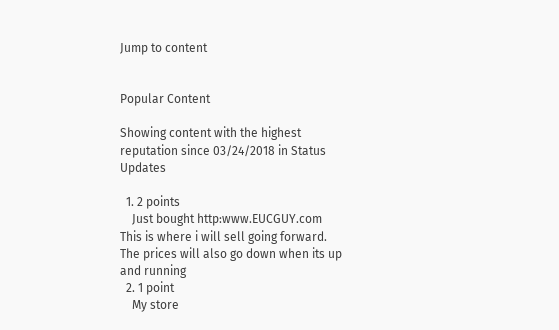Jump to content


Popular Content

Showing content with the highest reputation since 03/24/2018 in Status Updates

  1. 2 points
    Just bought http:www.EUCGUY.com This is where i will sell going forward. The prices will also go down when its up and running
  2. 1 point
    My store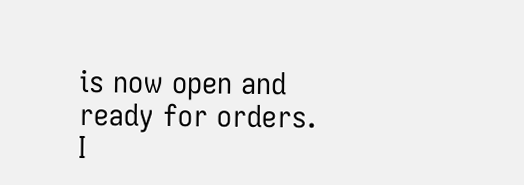is now open and ready for orders. I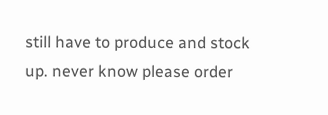still have to produce and stock up. never know please order